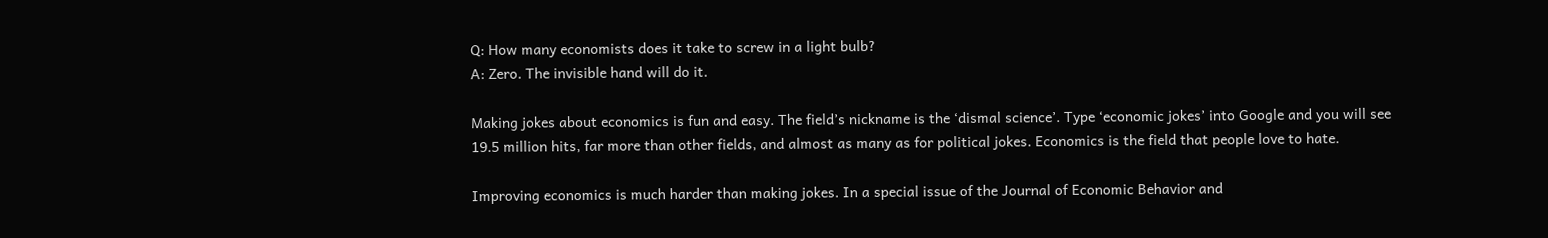Q: How many economists does it take to screw in a light bulb?
A: Zero. The invisible hand will do it.

Making jokes about economics is fun and easy. The field’s nickname is the ‘dismal science’. Type ‘economic jokes’ into Google and you will see 19.5 million hits, far more than other fields, and almost as many as for political jokes. Economics is the field that people love to hate.

Improving economics is much harder than making jokes. In a special issue of the Journal of Economic Behavior and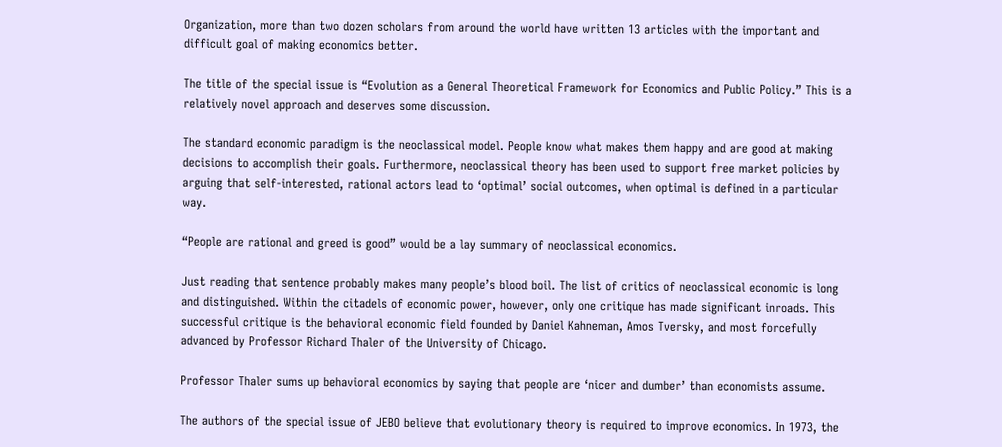Organization, more than two dozen scholars from around the world have written 13 articles with the important and difficult goal of making economics better.

The title of the special issue is “Evolution as a General Theoretical Framework for Economics and Public Policy.” This is a relatively novel approach and deserves some discussion.

The standard economic paradigm is the neoclassical model. People know what makes them happy and are good at making decisions to accomplish their goals. Furthermore, neoclassical theory has been used to support free market policies by arguing that self-interested, rational actors lead to ‘optimal’ social outcomes, when optimal is defined in a particular way.

“People are rational and greed is good” would be a lay summary of neoclassical economics.

Just reading that sentence probably makes many people’s blood boil. The list of critics of neoclassical economic is long and distinguished. Within the citadels of economic power, however, only one critique has made significant inroads. This successful critique is the behavioral economic field founded by Daniel Kahneman, Amos Tversky, and most forcefully advanced by Professor Richard Thaler of the University of Chicago.

Professor Thaler sums up behavioral economics by saying that people are ‘nicer and dumber’ than economists assume.

The authors of the special issue of JEBO believe that evolutionary theory is required to improve economics. In 1973, the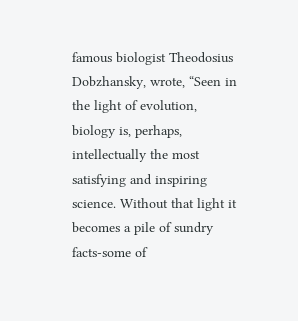famous biologist Theodosius Dobzhansky, wrote, “Seen in the light of evolution, biology is, perhaps, intellectually the most satisfying and inspiring science. Without that light it becomes a pile of sundry facts-some of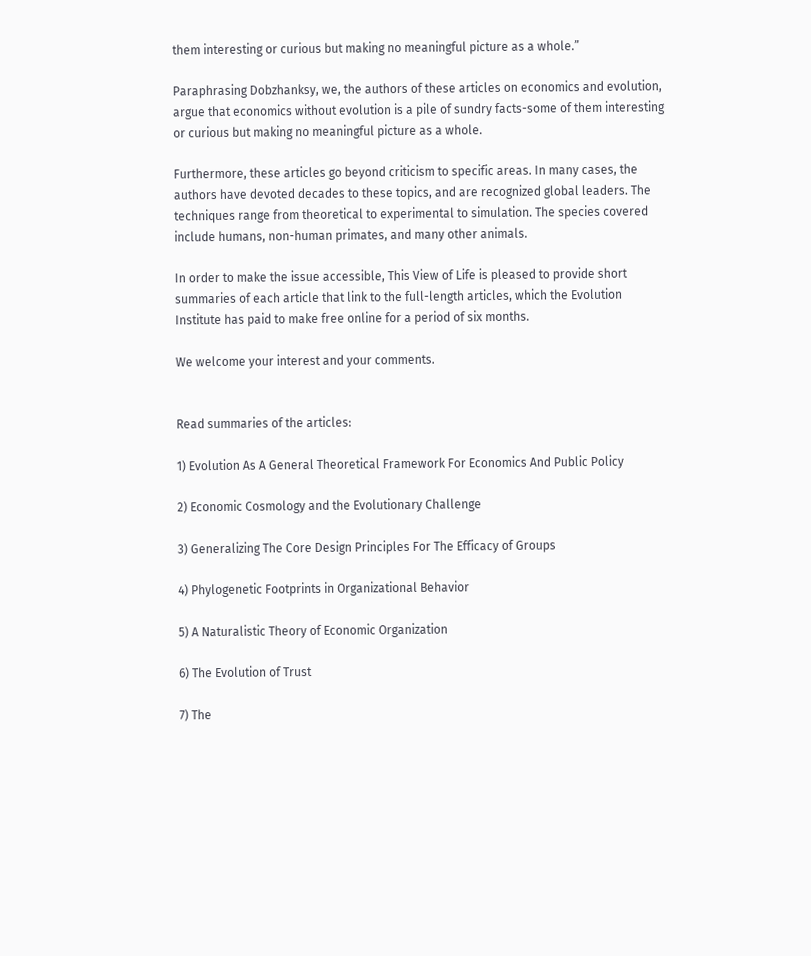them interesting or curious but making no meaningful picture as a whole.”

Paraphrasing Dobzhanksy, we, the authors of these articles on economics and evolution, argue that economics without evolution is a pile of sundry facts-some of them interesting or curious but making no meaningful picture as a whole.

Furthermore, these articles go beyond criticism to specific areas. In many cases, the authors have devoted decades to these topics, and are recognized global leaders. The techniques range from theoretical to experimental to simulation. The species covered include humans, non-human primates, and many other animals.

In order to make the issue accessible, This View of Life is pleased to provide short summaries of each article that link to the full-length articles, which the Evolution Institute has paid to make free online for a period of six months.

We welcome your interest and your comments.


Read summaries of the articles:

1) Evolution As A General Theoretical Framework For Economics And Public Policy

2) Economic Cosmology and the Evolutionary Challenge

3) Generalizing The Core Design Principles For The Efficacy of Groups

4) Phylogenetic Footprints in Organizational Behavior

5) A Naturalistic Theory of Economic Organization

6) The Evolution of Trust

7) The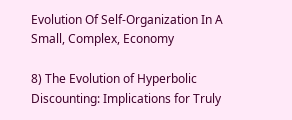Evolution Of Self-Organization In A Small, Complex, Economy

8) The Evolution of Hyperbolic Discounting: Implications for Truly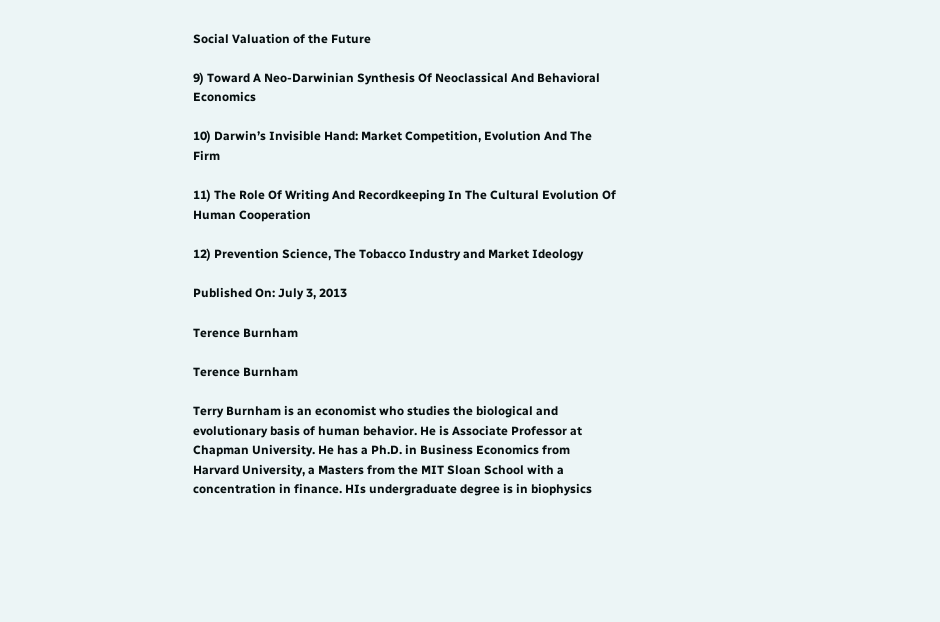Social Valuation of the Future

9) Toward A Neo-Darwinian Synthesis Of Neoclassical And Behavioral Economics

10) Darwin’s Invisible Hand: Market Competition, Evolution And The Firm

11) The Role Of Writing And Recordkeeping In The Cultural Evolution Of Human Cooperation

12) Prevention Science, The Tobacco Industry and Market Ideology

Published On: July 3, 2013

Terence Burnham

Terence Burnham

Terry Burnham is an economist who studies the biological and evolutionary basis of human behavior. He is Associate Professor at Chapman University. He has a Ph.D. in Business Economics from Harvard University, a Masters from the MIT Sloan School with a concentration in finance. HIs undergraduate degree is in biophysics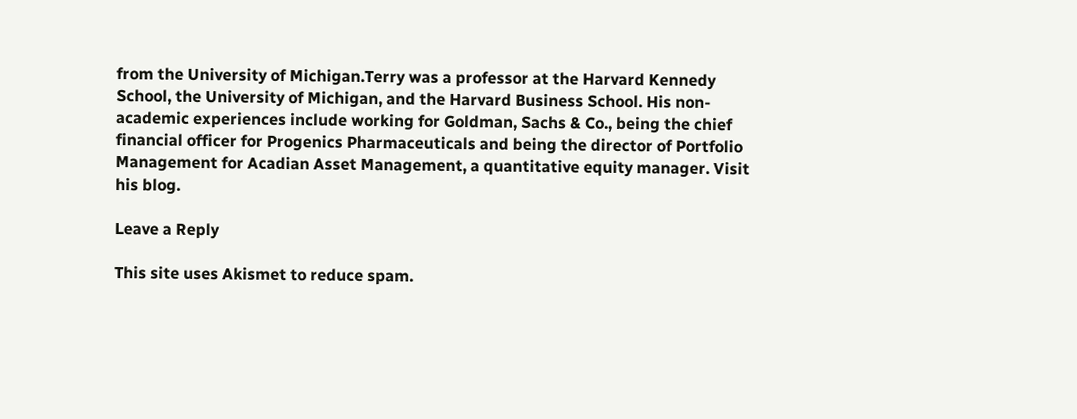from the University of Michigan.Terry was a professor at the Harvard Kennedy School, the University of Michigan, and the Harvard Business School. His non-academic experiences include working for Goldman, Sachs & Co., being the chief financial officer for Progenics Pharmaceuticals and being the director of Portfolio Management for Acadian Asset Management, a quantitative equity manager. Visit his blog.

Leave a Reply

This site uses Akismet to reduce spam.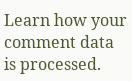Learn how your comment data is processed.